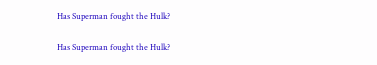Has Superman fought the Hulk?

Has Superman fought the Hulk?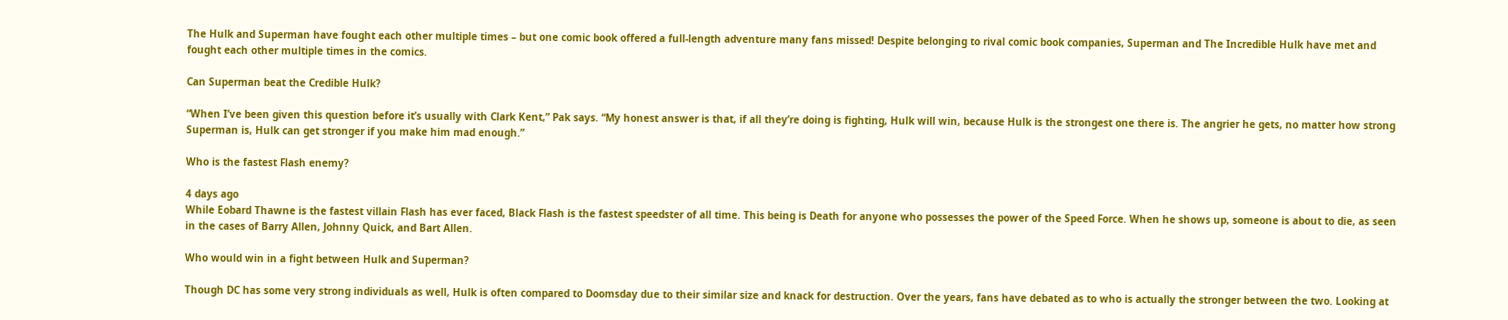The Hulk and Superman have fought each other multiple times – but one comic book offered a full-length adventure many fans missed! Despite belonging to rival comic book companies, Superman and The Incredible Hulk have met and fought each other multiple times in the comics.

Can Superman beat the Credible Hulk?

“When I’ve been given this question before it’s usually with Clark Kent,” Pak says. “My honest answer is that, if all they’re doing is fighting, Hulk will win, because Hulk is the strongest one there is. The angrier he gets, no matter how strong Superman is, Hulk can get stronger if you make him mad enough.”

Who is the fastest Flash enemy?

4 days ago
While Eobard Thawne is the fastest villain Flash has ever faced, Black Flash is the fastest speedster of all time. This being is Death for anyone who possesses the power of the Speed Force. When he shows up, someone is about to die, as seen in the cases of Barry Allen, Johnny Quick, and Bart Allen.

Who would win in a fight between Hulk and Superman?

Though DC has some very strong individuals as well, Hulk is often compared to Doomsday due to their similar size and knack for destruction. Over the years, fans have debated as to who is actually the stronger between the two. Looking at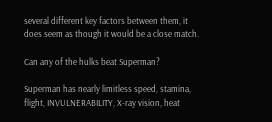several different key factors between them, it does seem as though it would be a close match.

Can any of the hulks beat Superman?

Superman has nearly limitless speed, stamina, flight, INVULNERABILITY, X-ray vision, heat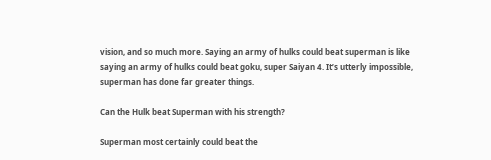vision, and so much more. Saying an army of hulks could beat superman is like saying an army of hulks could beat goku, super Saiyan 4. It’s utterly impossible, superman has done far greater things.

Can the Hulk beat Superman with his strength?

Superman most certainly could beat the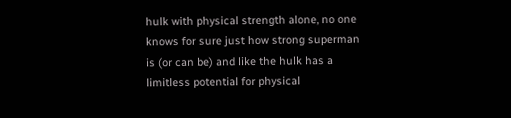hulk with physical strength alone, no one knows for sure just how strong superman is (or can be) and like the hulk has a limitless potential for physical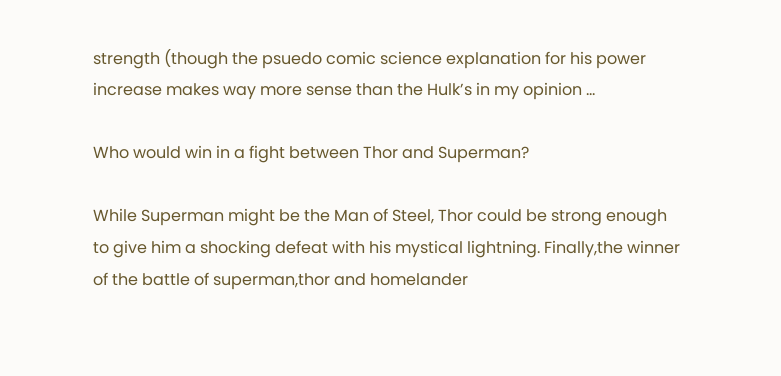strength (though the psuedo comic science explanation for his power increase makes way more sense than the Hulk’s in my opinion …

Who would win in a fight between Thor and Superman?

While Superman might be the Man of Steel, Thor could be strong enough to give him a shocking defeat with his mystical lightning. Finally,the winner of the battle of superman,thor and homelander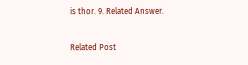is thor. 9. Related Answer.

Related Post